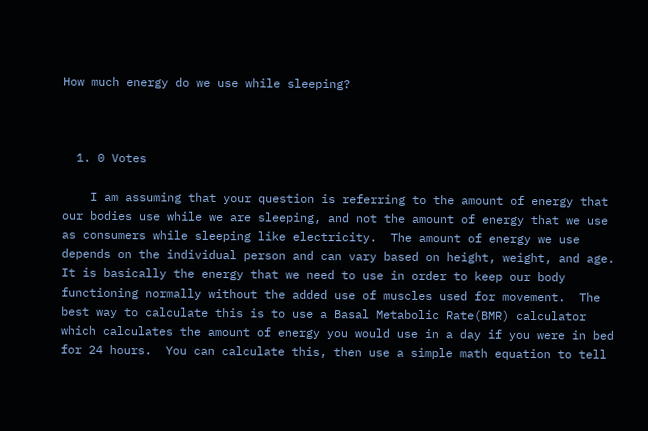How much energy do we use while sleeping?



  1. 0 Votes

    I am assuming that your question is referring to the amount of energy that our bodies use while we are sleeping, and not the amount of energy that we use as consumers while sleeping like electricity.  The amount of energy we use depends on the individual person and can vary based on height, weight, and age.  It is basically the energy that we need to use in order to keep our body functioning normally without the added use of muscles used for movement.  The best way to calculate this is to use a Basal Metabolic Rate(BMR) calculator which calculates the amount of energy you would use in a day if you were in bed for 24 hours.  You can calculate this, then use a simple math equation to tell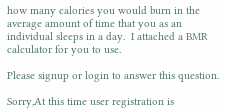how many calories you would burn in the average amount of time that you as an individual sleeps in a day.  I attached a BMR calculator for you to use.

Please signup or login to answer this question.

Sorry,At this time user registration is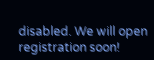disabled. We will open registration soon!